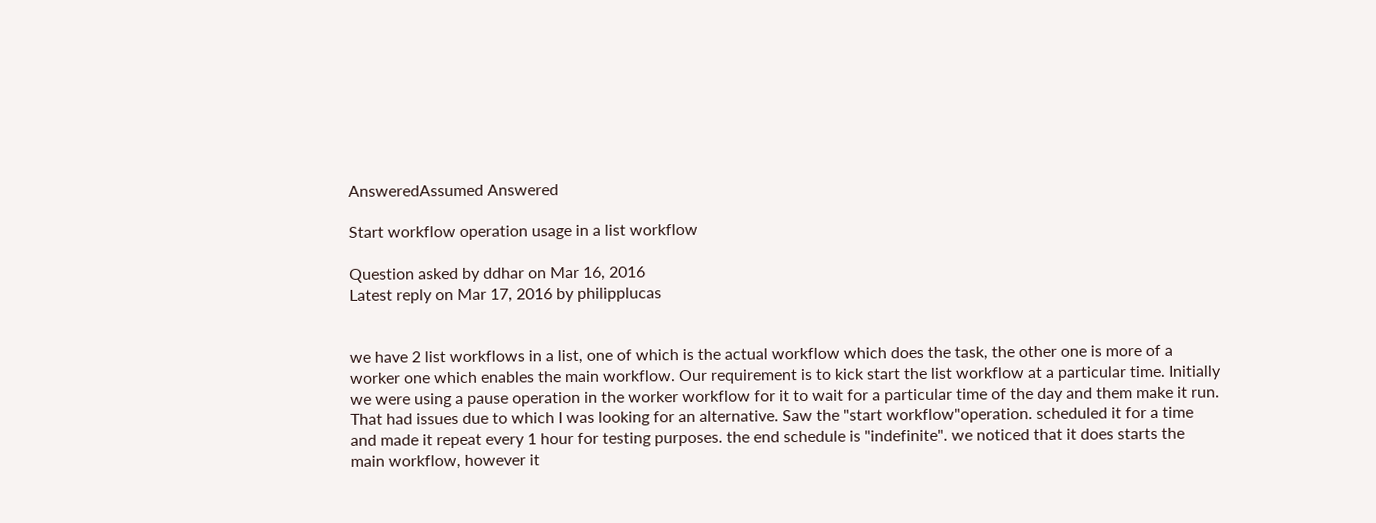AnsweredAssumed Answered

Start workflow operation usage in a list workflow

Question asked by ddhar on Mar 16, 2016
Latest reply on Mar 17, 2016 by philipplucas


we have 2 list workflows in a list, one of which is the actual workflow which does the task, the other one is more of a worker one which enables the main workflow. Our requirement is to kick start the list workflow at a particular time. Initially we were using a pause operation in the worker workflow for it to wait for a particular time of the day and them make it run. That had issues due to which I was looking for an alternative. Saw the "start workflow"operation. scheduled it for a time and made it repeat every 1 hour for testing purposes. the end schedule is "indefinite". we noticed that it does starts the main workflow, however it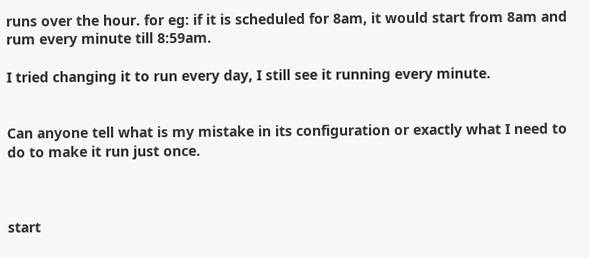runs over the hour. for eg: if it is scheduled for 8am, it would start from 8am and rum every minute till 8:59am.

I tried changing it to run every day, I still see it running every minute.


Can anyone tell what is my mistake in its configuration or exactly what I need to do to make it run just once.



start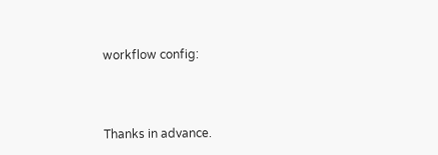workflow config:



Thanks in advance.